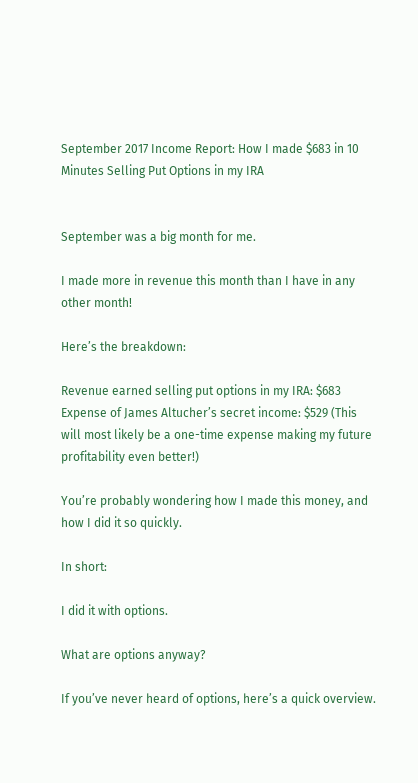September 2017 Income Report: How I made $683 in 10 Minutes Selling Put Options in my IRA


September was a big month for me.

I made more in revenue this month than I have in any other month!

Here’s the breakdown:

Revenue earned selling put options in my IRA: $683
Expense of James Altucher’s secret income: $529 (This will most likely be a one-time expense making my future profitability even better!)

You’re probably wondering how I made this money, and how I did it so quickly.

In short:

I did it with options.

What are options anyway?

If you’ve never heard of options, here’s a quick overview.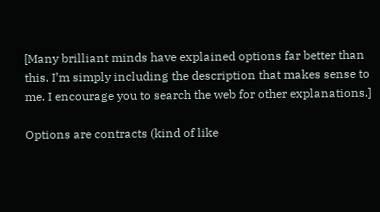[Many brilliant minds have explained options far better than this. I’m simply including the description that makes sense to me. I encourage you to search the web for other explanations.]

Options are contracts (kind of like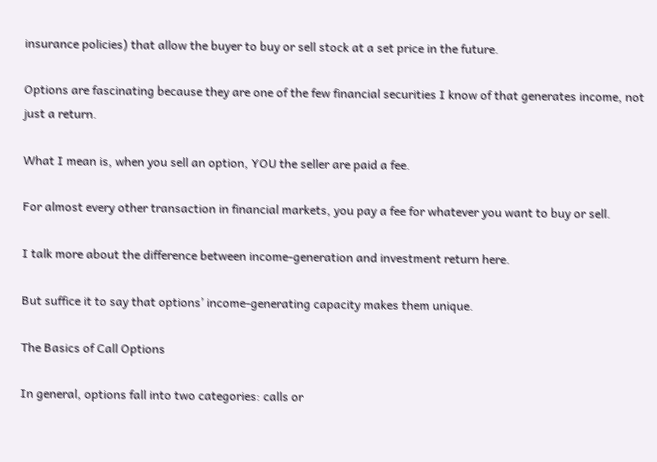insurance policies) that allow the buyer to buy or sell stock at a set price in the future.

Options are fascinating because they are one of the few financial securities I know of that generates income, not just a return.

What I mean is, when you sell an option, YOU the seller are paid a fee.

For almost every other transaction in financial markets, you pay a fee for whatever you want to buy or sell.

I talk more about the difference between income-generation and investment return here.

But suffice it to say that options’ income-generating capacity makes them unique.

The Basics of Call Options

In general, options fall into two categories: calls or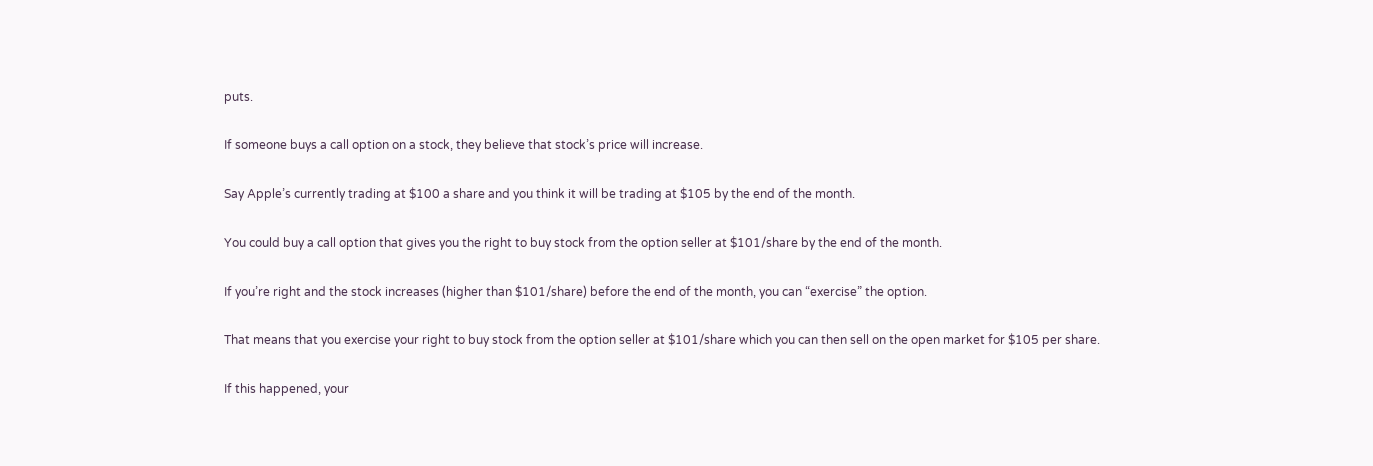puts.

If someone buys a call option on a stock, they believe that stock’s price will increase.

Say Apple’s currently trading at $100 a share and you think it will be trading at $105 by the end of the month.

You could buy a call option that gives you the right to buy stock from the option seller at $101/share by the end of the month.

If you’re right and the stock increases (higher than $101/share) before the end of the month, you can “exercise” the option.

That means that you exercise your right to buy stock from the option seller at $101/share which you can then sell on the open market for $105 per share.

If this happened, your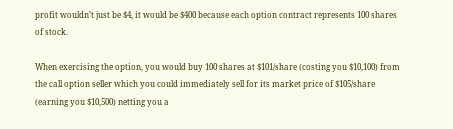profit wouldn’t just be $4, it would be $400 because each option contract represents 100 shares of stock.

When exercising the option, you would buy 100 shares at $101/share (costing you $10,100) from the call option seller which you could immediately sell for its market price of $105/share (earning you $10,500) netting you a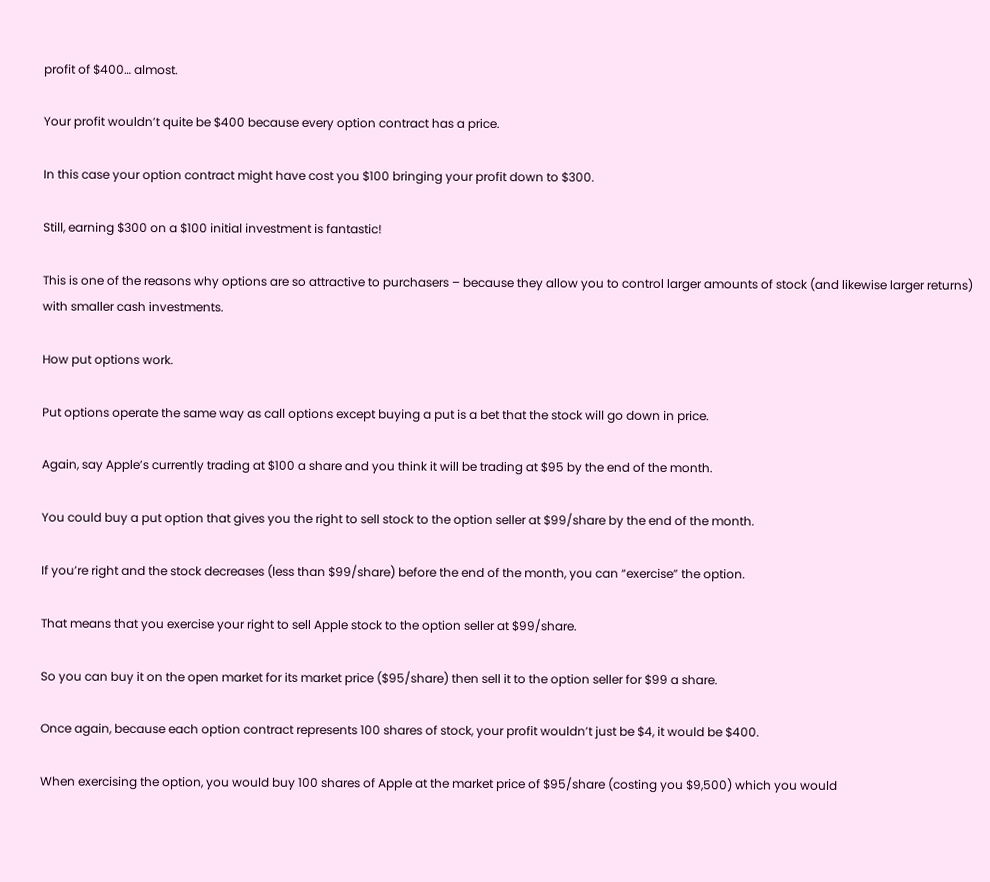profit of $400… almost.

Your profit wouldn’t quite be $400 because every option contract has a price.

In this case your option contract might have cost you $100 bringing your profit down to $300.

Still, earning $300 on a $100 initial investment is fantastic!

This is one of the reasons why options are so attractive to purchasers – because they allow you to control larger amounts of stock (and likewise larger returns) with smaller cash investments.

How put options work.

Put options operate the same way as call options except buying a put is a bet that the stock will go down in price.

Again, say Apple’s currently trading at $100 a share and you think it will be trading at $95 by the end of the month.

You could buy a put option that gives you the right to sell stock to the option seller at $99/share by the end of the month.

If you’re right and the stock decreases (less than $99/share) before the end of the month, you can “exercise” the option.

That means that you exercise your right to sell Apple stock to the option seller at $99/share.

So you can buy it on the open market for its market price ($95/share) then sell it to the option seller for $99 a share.

Once again, because each option contract represents 100 shares of stock, your profit wouldn’t just be $4, it would be $400.

When exercising the option, you would buy 100 shares of Apple at the market price of $95/share (costing you $9,500) which you would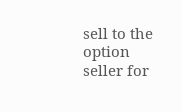sell to the option seller for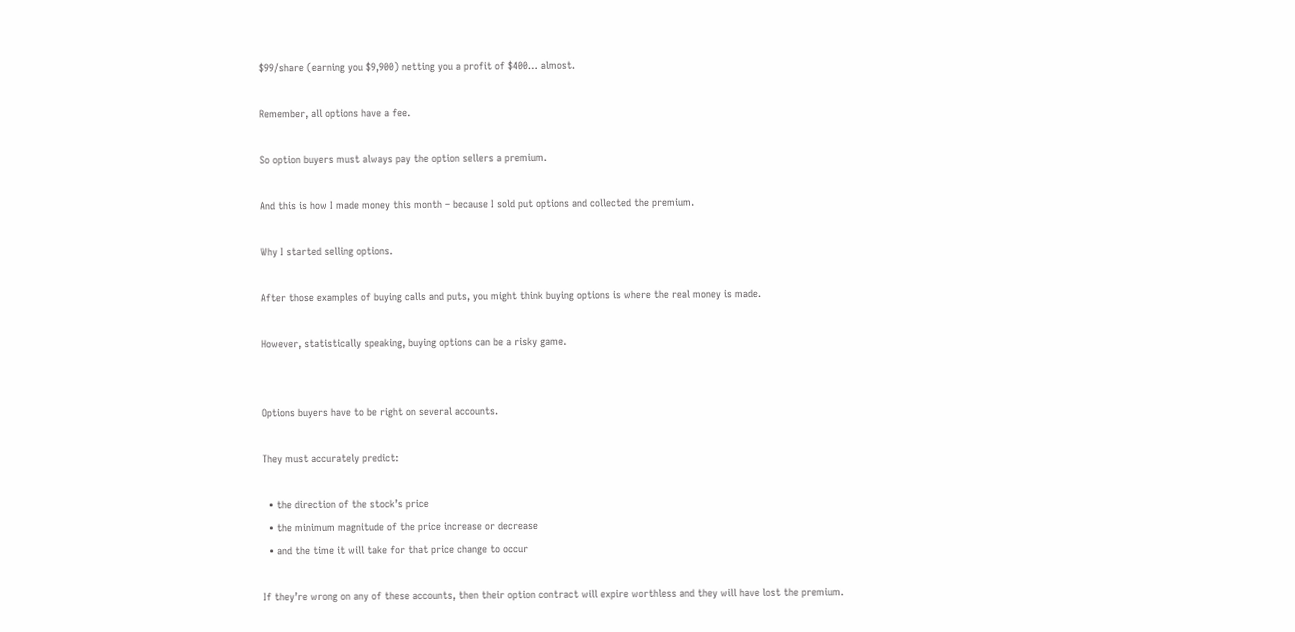$99/share (earning you $9,900) netting you a profit of $400… almost.

Remember, all options have a fee.

So option buyers must always pay the option sellers a premium.

And this is how I made money this month – because I sold put options and collected the premium.

Why I started selling options.

After those examples of buying calls and puts, you might think buying options is where the real money is made.

However, statistically speaking, buying options can be a risky game.


Options buyers have to be right on several accounts.

They must accurately predict:

  • the direction of the stock’s price
  • the minimum magnitude of the price increase or decrease
  • and the time it will take for that price change to occur

If they’re wrong on any of these accounts, then their option contract will expire worthless and they will have lost the premium.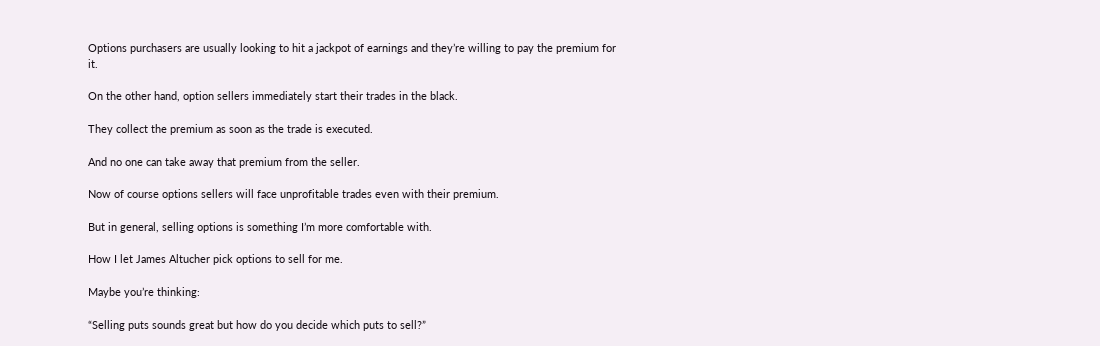Options purchasers are usually looking to hit a jackpot of earnings and they’re willing to pay the premium for it.

On the other hand, option sellers immediately start their trades in the black.

They collect the premium as soon as the trade is executed.

And no one can take away that premium from the seller.

Now of course options sellers will face unprofitable trades even with their premium.

But in general, selling options is something I’m more comfortable with.

How I let James Altucher pick options to sell for me.

Maybe you’re thinking:

“Selling puts sounds great but how do you decide which puts to sell?”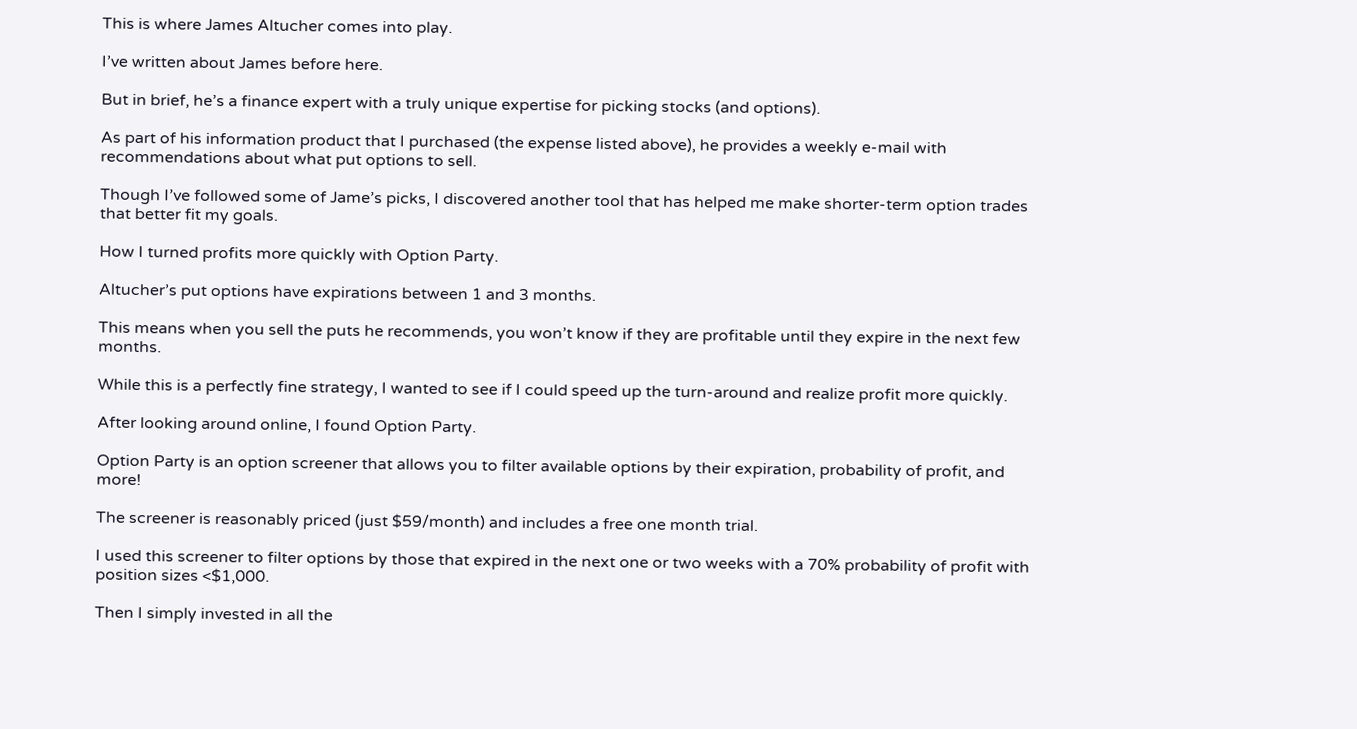This is where James Altucher comes into play.

I’ve written about James before here.

But in brief, he’s a finance expert with a truly unique expertise for picking stocks (and options).

As part of his information product that I purchased (the expense listed above), he provides a weekly e-mail with recommendations about what put options to sell.

Though I’ve followed some of Jame’s picks, I discovered another tool that has helped me make shorter-term option trades that better fit my goals.

How I turned profits more quickly with Option Party.

Altucher’s put options have expirations between 1 and 3 months.

This means when you sell the puts he recommends, you won’t know if they are profitable until they expire in the next few months.

While this is a perfectly fine strategy, I wanted to see if I could speed up the turn-around and realize profit more quickly.

After looking around online, I found Option Party.

Option Party is an option screener that allows you to filter available options by their expiration, probability of profit, and more!

The screener is reasonably priced (just $59/month) and includes a free one month trial.

I used this screener to filter options by those that expired in the next one or two weeks with a 70% probability of profit with position sizes <$1,000.

Then I simply invested in all the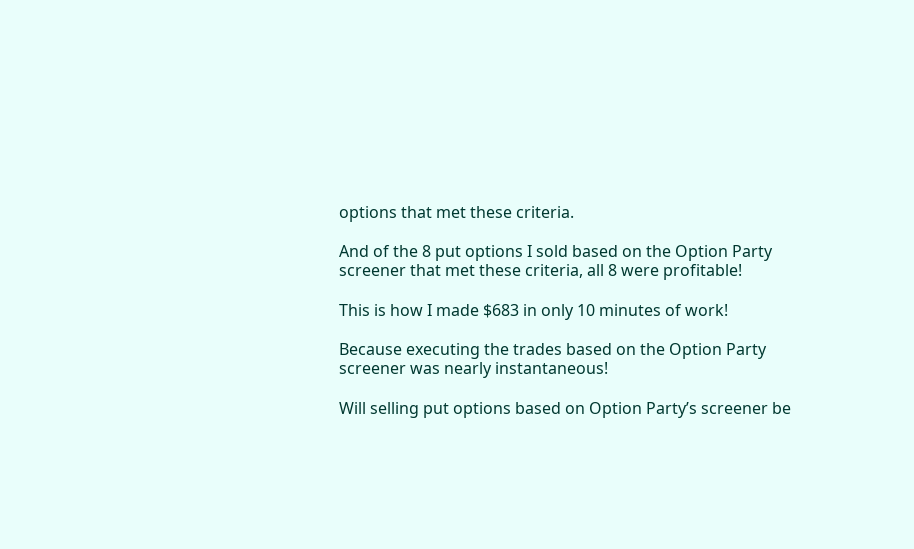options that met these criteria.

And of the 8 put options I sold based on the Option Party screener that met these criteria, all 8 were profitable!

This is how I made $683 in only 10 minutes of work!

Because executing the trades based on the Option Party screener was nearly instantaneous!

Will selling put options based on Option Party’s screener be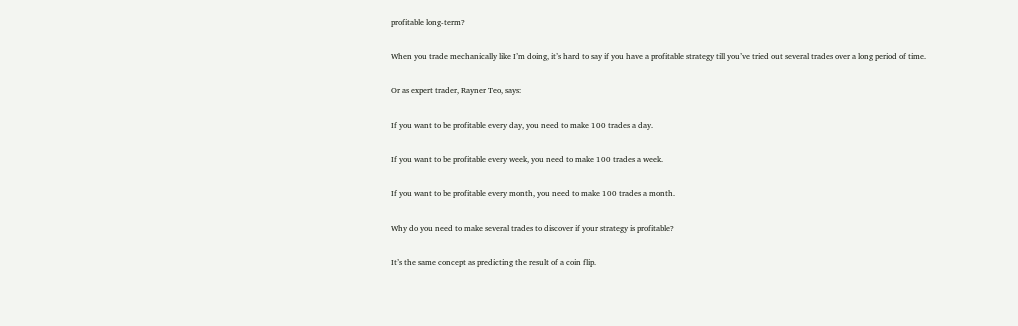profitable long-term?

When you trade mechanically like I’m doing, it’s hard to say if you have a profitable strategy till you’ve tried out several trades over a long period of time.

Or as expert trader, Rayner Teo, says:

If you want to be profitable every day, you need to make 100 trades a day.

If you want to be profitable every week, you need to make 100 trades a week.

If you want to be profitable every month, you need to make 100 trades a month.

Why do you need to make several trades to discover if your strategy is profitable?

It’s the same concept as predicting the result of a coin flip.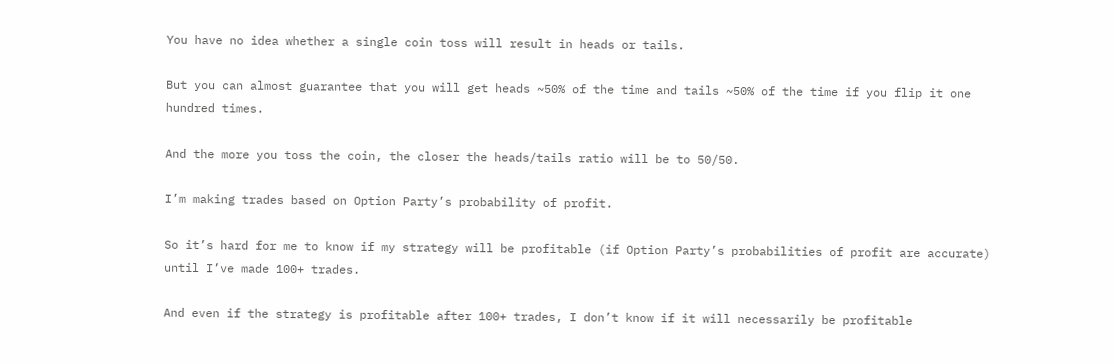You have no idea whether a single coin toss will result in heads or tails.

But you can almost guarantee that you will get heads ~50% of the time and tails ~50% of the time if you flip it one hundred times.

And the more you toss the coin, the closer the heads/tails ratio will be to 50/50.

I’m making trades based on Option Party’s probability of profit.

So it’s hard for me to know if my strategy will be profitable (if Option Party’s probabilities of profit are accurate) until I’ve made 100+ trades.

And even if the strategy is profitable after 100+ trades, I don’t know if it will necessarily be profitable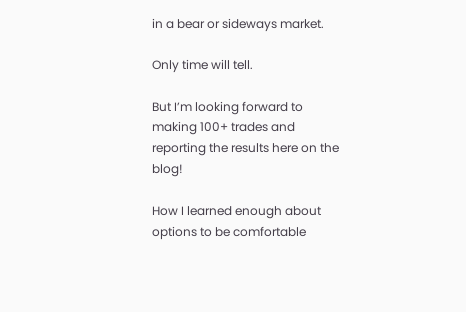in a bear or sideways market.

Only time will tell.

But I’m looking forward to making 100+ trades and reporting the results here on the blog!

How I learned enough about options to be comfortable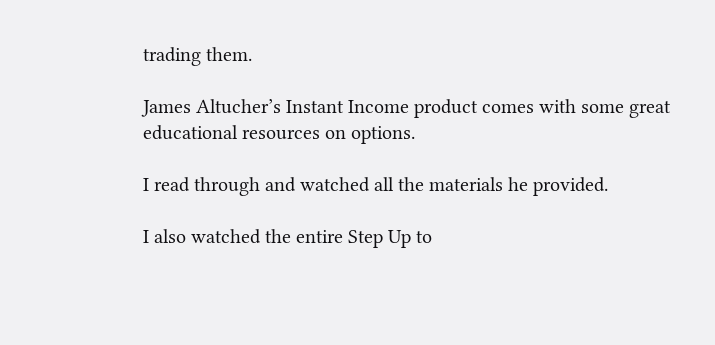trading them.

James Altucher’s Instant Income product comes with some great educational resources on options.

I read through and watched all the materials he provided.

I also watched the entire Step Up to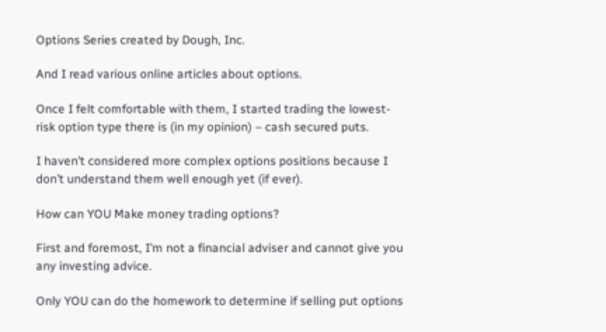Options Series created by Dough, Inc.

And I read various online articles about options.

Once I felt comfortable with them, I started trading the lowest-risk option type there is (in my opinion) – cash secured puts.

I haven’t considered more complex options positions because I don’t understand them well enough yet (if ever).

How can YOU Make money trading options?

First and foremost, I’m not a financial adviser and cannot give you any investing advice.

Only YOU can do the homework to determine if selling put options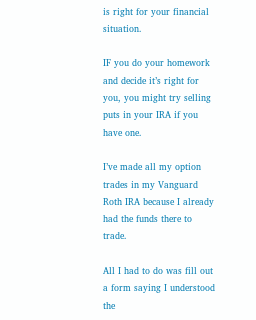is right for your financial situation.

IF you do your homework and decide it’s right for you, you might try selling puts in your IRA if you have one.

I’ve made all my option trades in my Vanguard Roth IRA because I already had the funds there to trade.

All I had to do was fill out a form saying I understood the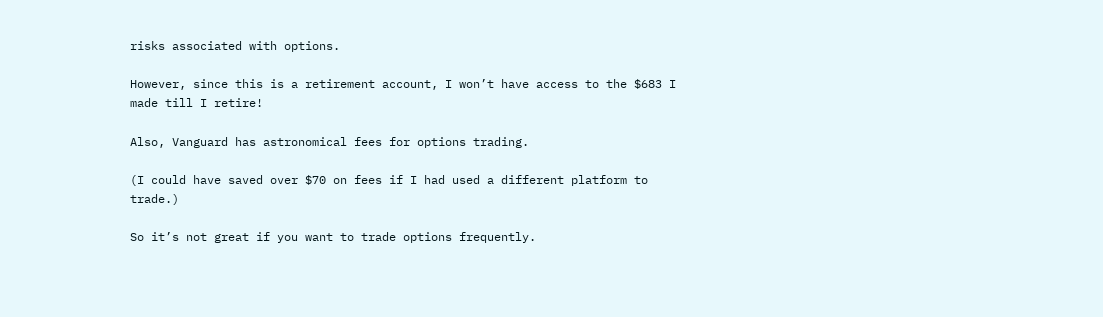risks associated with options.

However, since this is a retirement account, I won’t have access to the $683 I made till I retire!

Also, Vanguard has astronomical fees for options trading.

(I could have saved over $70 on fees if I had used a different platform to trade.)

So it’s not great if you want to trade options frequently.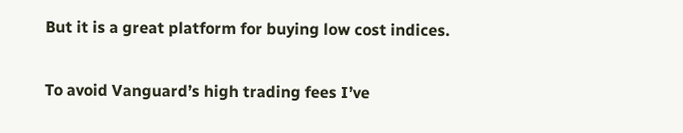But it is a great platform for buying low cost indices.

To avoid Vanguard’s high trading fees I’ve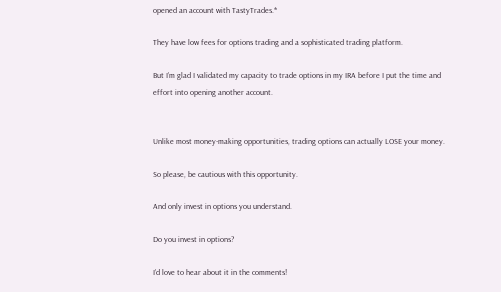opened an account with TastyTrades.*

They have low fees for options trading and a sophisticated trading platform.

But I’m glad I validated my capacity to trade options in my IRA before I put the time and effort into opening another account.


Unlike most money-making opportunities, trading options can actually LOSE your money.

So please, be cautious with this opportunity.

And only invest in options you understand.

Do you invest in options?

I’d love to hear about it in the comments!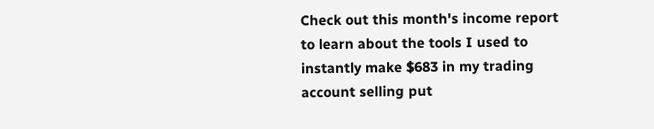Check out this month's income report to learn about the tools I used to instantly make $683 in my trading account selling put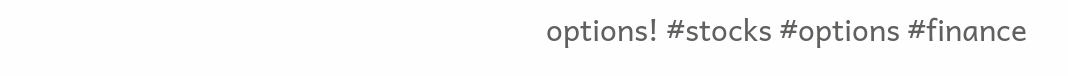options! #stocks #options #finance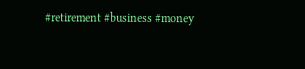#retirement #business #money